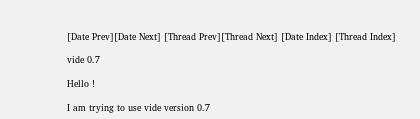[Date Prev][Date Next] [Thread Prev][Thread Next] [Date Index] [Thread Index]

vide 0.7

Hello !

I am trying to use vide version 0.7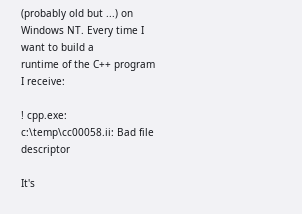(probably old but ...) on Windows NT. Every time I want to build a
runtime of the C++ program I receive:

! cpp.exe: c:\temp\cc00058.ii: Bad file descriptor

It's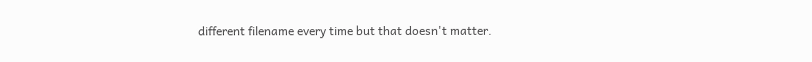different filename every time but that doesn't matter.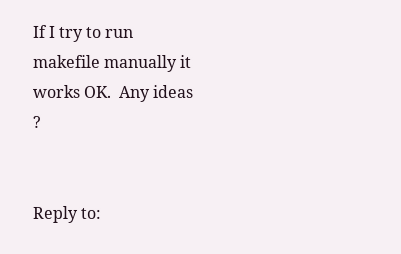If I try to run makefile manually it works OK.  Any ideas ?


Reply to: